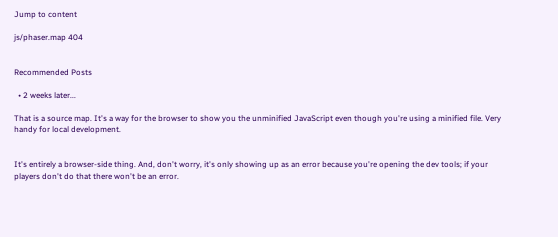Jump to content

js/phaser.map 404


Recommended Posts

  • 2 weeks later...

That is a source map. It's a way for the browser to show you the unminified JavaScript even though you're using a minified file. Very handy for local development.


It's entirely a browser-side thing. And, don't worry, it's only showing up as an error because you're opening the dev tools; if your players don't do that there won't be an error.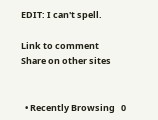EDIT: I can't spell.

Link to comment
Share on other sites


  • Recently Browsing   0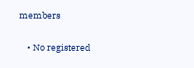members

    • No registered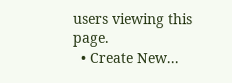users viewing this page.
  • Create New...